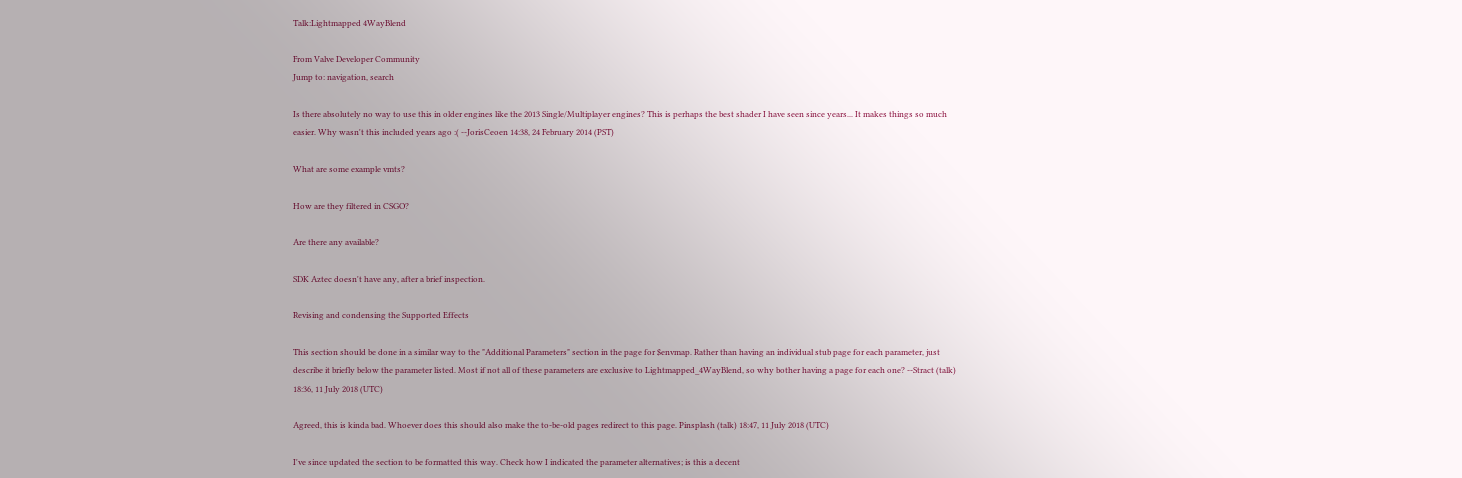Talk:Lightmapped 4WayBlend

From Valve Developer Community
Jump to: navigation, search

Is there absolutely no way to use this in older engines like the 2013 Single/Multiplayer engines? This is perhaps the best shader I have seen since years... It makes things so much easier. Why wasn't this included years ago :( --JorisCeoen 14:38, 24 February 2014 (PST)

What are some example vmts?

How are they filtered in CSGO?

Are there any available?

SDK Aztec doesn't have any, after a brief inspection.

Revising and condensing the Supported Effects

This section should be done in a similar way to the "Additional Parameters" section in the page for $envmap. Rather than having an individual stub page for each parameter, just describe it briefly below the parameter listed. Most if not all of these parameters are exclusive to Lightmapped_4WayBlend, so why bother having a page for each one? --Stract (talk) 18:36, 11 July 2018 (UTC)

Agreed, this is kinda bad. Whoever does this should also make the to-be-old pages redirect to this page. Pinsplash (talk) 18:47, 11 July 2018 (UTC)

I've since updated the section to be formatted this way. Check how I indicated the parameter alternatives; is this a decent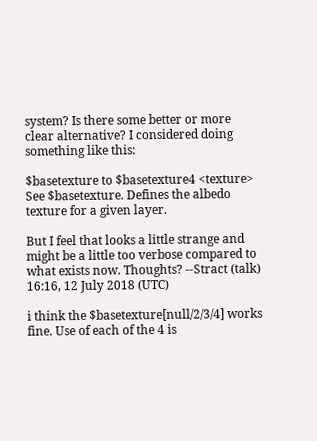system? Is there some better or more clear alternative? I considered doing something like this:

$basetexture to $basetexture4 <texture>
See $basetexture. Defines the albedo texture for a given layer.

But I feel that looks a little strange and might be a little too verbose compared to what exists now. Thoughts? --Stract (talk) 16:16, 12 July 2018 (UTC)

i think the $basetexture[null/2/3/4] works fine. Use of each of the 4 is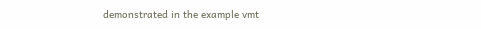demonstrated in the example vmt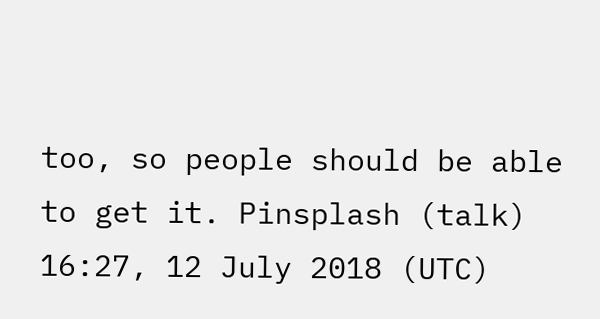too, so people should be able to get it. Pinsplash (talk) 16:27, 12 July 2018 (UTC)